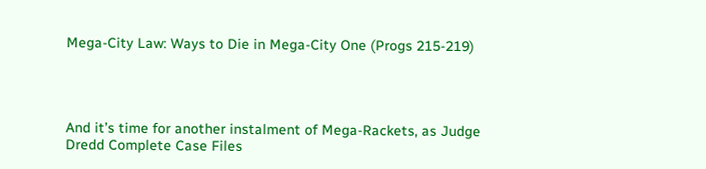Mega-City Law: Ways to Die in Mega-City One (Progs 215-219)




And it’s time for another instalment of Mega-Rackets, as Judge Dredd Complete Case Files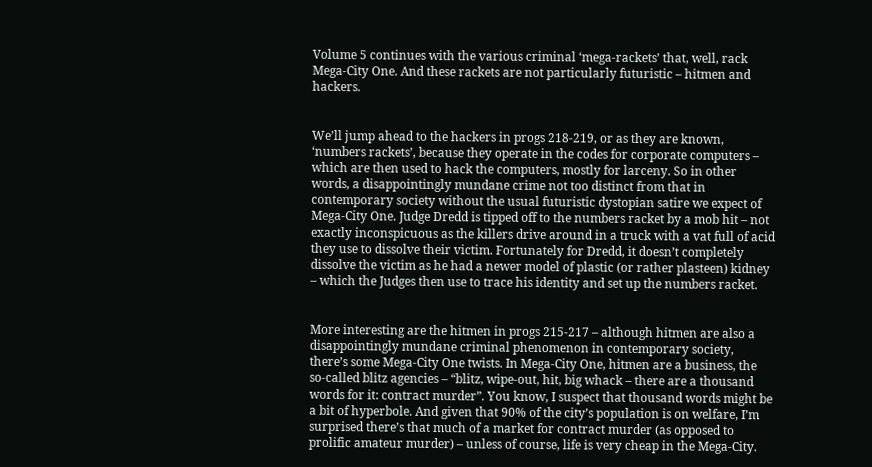Volume 5 continues with the various criminal ‘mega-rackets’ that, well, rack Mega-City One. And these rackets are not particularly futuristic – hitmen and hackers.


We’ll jump ahead to the hackers in progs 218-219, or as they are known, ‘numbers rackets’, because they operate in the codes for corporate computers – which are then used to hack the computers, mostly for larceny. So in other words, a disappointingly mundane crime not too distinct from that in contemporary society without the usual futuristic dystopian satire we expect of Mega-City One. Judge Dredd is tipped off to the numbers racket by a mob hit – not exactly inconspicuous as the killers drive around in a truck with a vat full of acid they use to dissolve their victim. Fortunately for Dredd, it doesn’t completely dissolve the victim as he had a newer model of plastic (or rather plasteen) kidney – which the Judges then use to trace his identity and set up the numbers racket.


More interesting are the hitmen in progs 215-217 – although hitmen are also a disappointingly mundane criminal phenomenon in contemporary society, there’s some Mega-City One twists. In Mega-City One, hitmen are a business, the so-called blitz agencies – “blitz, wipe-out, hit, big whack – there are a thousand words for it: contract murder”. You know, I suspect that thousand words might be a bit of hyperbole. And given that 90% of the city’s population is on welfare, I’m surprised there’s that much of a market for contract murder (as opposed to prolific amateur murder) – unless of course, life is very cheap in the Mega-City.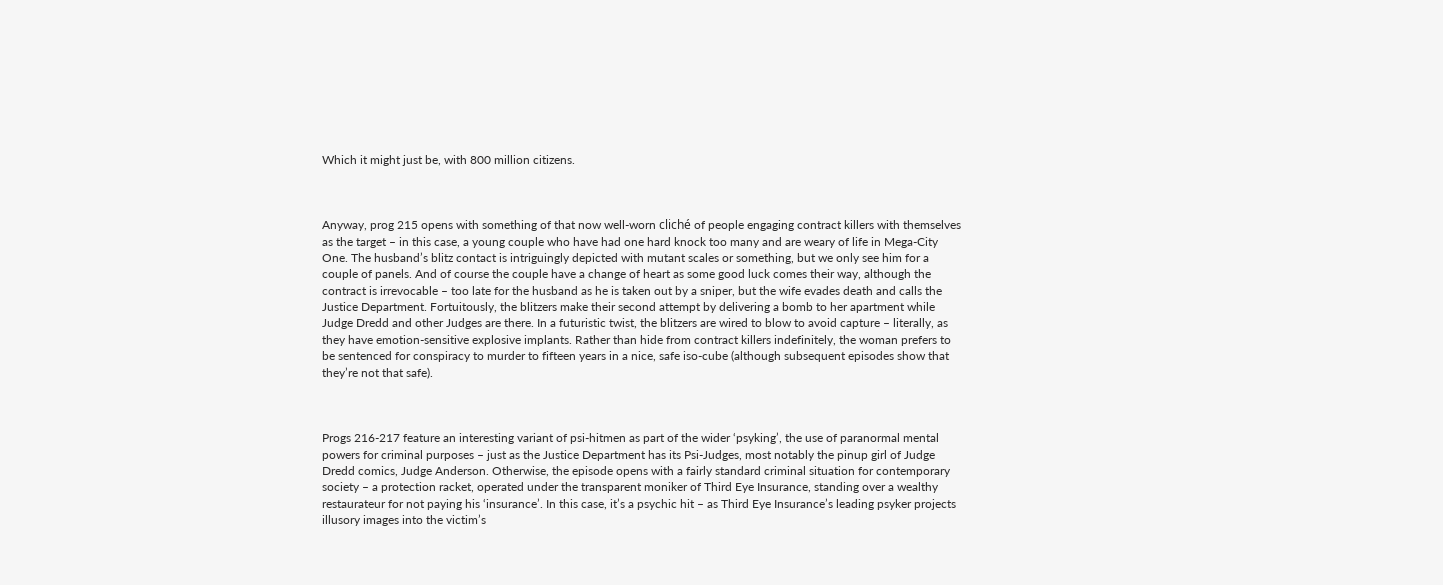Which it might just be, with 800 million citizens.



Anyway, prog 215 opens with something of that now well-worn cliché of people engaging contract killers with themselves as the target – in this case, a young couple who have had one hard knock too many and are weary of life in Mega-City One. The husband’s blitz contact is intriguingly depicted with mutant scales or something, but we only see him for a couple of panels. And of course the couple have a change of heart as some good luck comes their way, although the contract is irrevocable – too late for the husband as he is taken out by a sniper, but the wife evades death and calls the Justice Department. Fortuitously, the blitzers make their second attempt by delivering a bomb to her apartment while Judge Dredd and other Judges are there. In a futuristic twist, the blitzers are wired to blow to avoid capture – literally, as they have emotion-sensitive explosive implants. Rather than hide from contract killers indefinitely, the woman prefers to be sentenced for conspiracy to murder to fifteen years in a nice, safe iso-cube (although subsequent episodes show that they’re not that safe).



Progs 216-217 feature an interesting variant of psi-hitmen as part of the wider ‘psyking’, the use of paranormal mental powers for criminal purposes – just as the Justice Department has its Psi-Judges, most notably the pinup girl of Judge Dredd comics, Judge Anderson. Otherwise, the episode opens with a fairly standard criminal situation for contemporary society – a protection racket, operated under the transparent moniker of Third Eye Insurance, standing over a wealthy restaurateur for not paying his ‘insurance’. In this case, it’s a psychic hit – as Third Eye Insurance’s leading psyker projects illusory images into the victim’s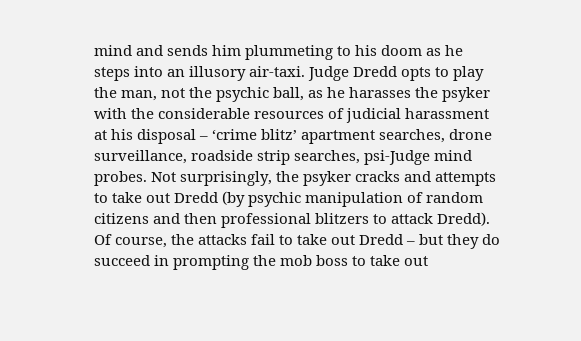mind and sends him plummeting to his doom as he steps into an illusory air-taxi. Judge Dredd opts to play the man, not the psychic ball, as he harasses the psyker with the considerable resources of judicial harassment at his disposal – ‘crime blitz’ apartment searches, drone surveillance, roadside strip searches, psi-Judge mind probes. Not surprisingly, the psyker cracks and attempts to take out Dredd (by psychic manipulation of random citizens and then professional blitzers to attack Dredd). Of course, the attacks fail to take out Dredd – but they do succeed in prompting the mob boss to take out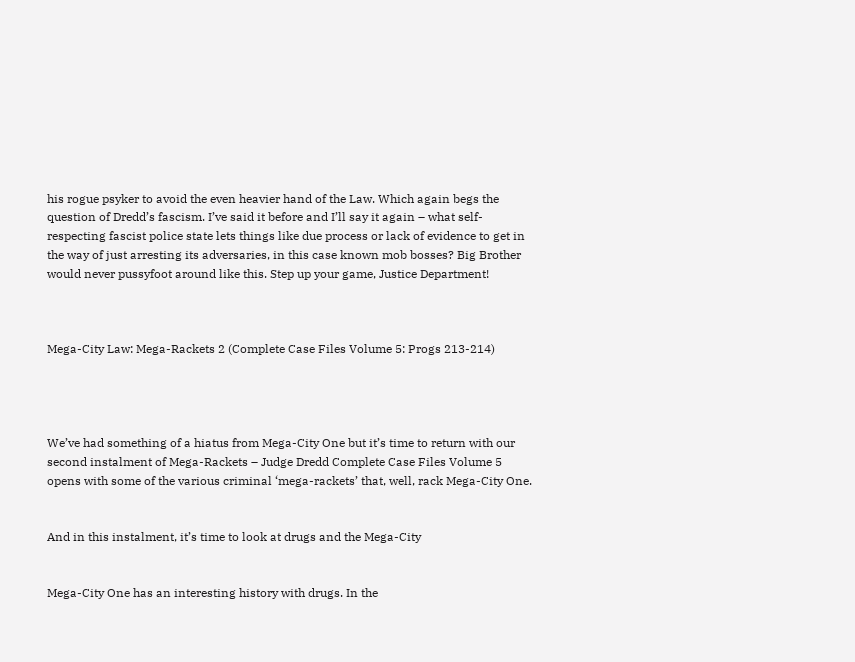his rogue psyker to avoid the even heavier hand of the Law. Which again begs the question of Dredd’s fascism. I’ve said it before and I’ll say it again – what self-respecting fascist police state lets things like due process or lack of evidence to get in the way of just arresting its adversaries, in this case known mob bosses? Big Brother would never pussyfoot around like this. Step up your game, Justice Department!



Mega-City Law: Mega-Rackets 2 (Complete Case Files Volume 5: Progs 213-214)




We’ve had something of a hiatus from Mega-City One but it’s time to return with our second instalment of Mega-Rackets – Judge Dredd Complete Case Files Volume 5 opens with some of the various criminal ‘mega-rackets’ that, well, rack Mega-City One.


And in this instalment, it’s time to look at drugs and the Mega-City


Mega-City One has an interesting history with drugs. In the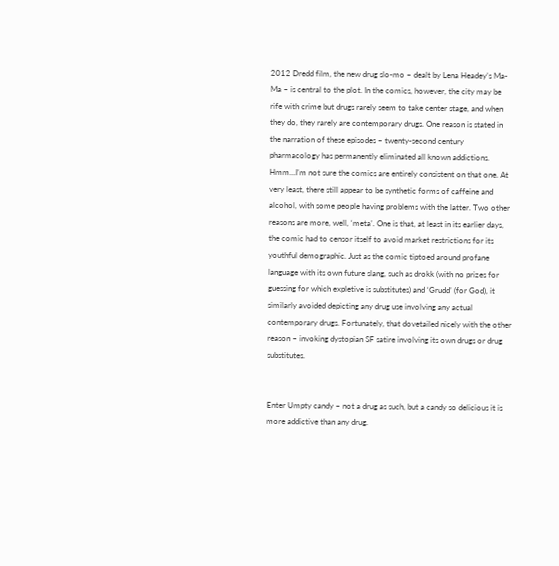2012 Dredd film, the new drug slo-mo – dealt by Lena Headey’s Ma-Ma – is central to the plot. In the comics, however, the city may be rife with crime but drugs rarely seem to take center stage, and when they do, they rarely are contemporary drugs. One reason is stated in the narration of these episodes – twenty-second century pharmacology has permanently eliminated all known addictions. Hmm…I’m not sure the comics are entirely consistent on that one. At very least, there still appear to be synthetic forms of caffeine and alcohol, with some people having problems with the latter. Two other reasons are more, well, ‘meta’. One is that, at least in its earlier days, the comic had to censor itself to avoid market restrictions for its youthful demographic. Just as the comic tiptoed around profane language with its own future slang, such as drokk (with no prizes for guessing for which expletive is substitutes) and ‘Grudd’ (for God), it similarly avoided depicting any drug use involving any actual contemporary drugs. Fortunately, that dovetailed nicely with the other reason – invoking dystopian SF satire involving its own drugs or drug substitutes.


Enter Umpty candy – not a drug as such, but a candy so delicious it is more addictive than any drug.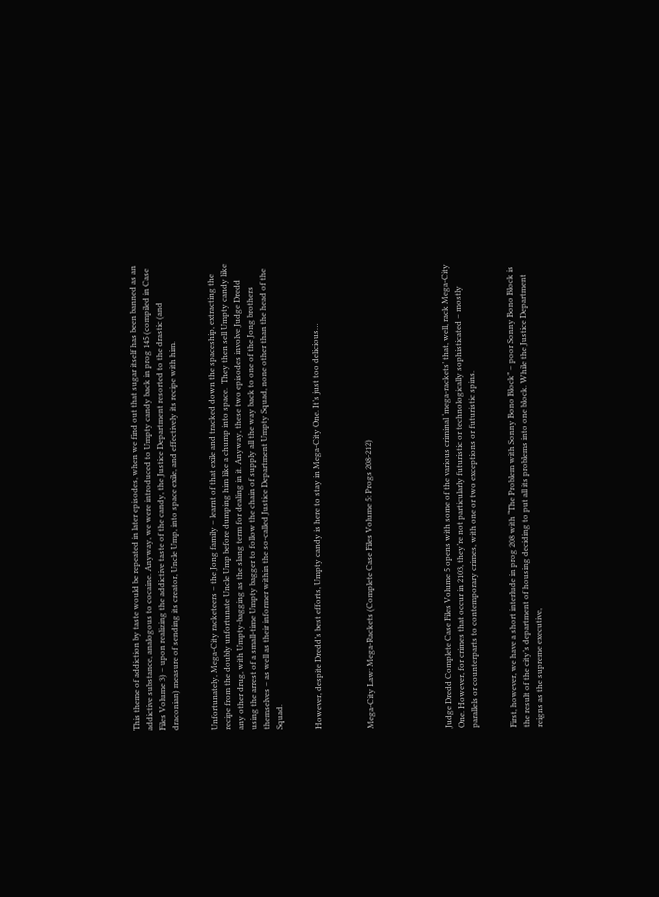This theme of addiction by taste would be repeated in later episodes, when we find out that sugar itself has been banned as an addictive substance, analogous to cocaine. Anyway, we were introduced to Umpty candy back in prog 145 (compiled in Case Files Volume 3) – upon realizing the addictive taste of the candy, the Justice Department resorted to the drastic (and draconian) measure of sending its creator, Uncle Ump, into space exile, and effectively its recipe with him.


Unfortunately, Mega-City racketeers – the Jong family – learnt of that exile and tracked down the spaceship, extracting the recipe from the doubly unfortunate Uncle Ump before dumping him like a chump into space.  They then sell Umpty candy like any other drug, with Umpty-bagging as the slang term for dealing in it. Anyway, these two episodes involve Judge Dredd using the arrest of a small-time Umpty bagger to follow the chain of supply all the way back to one of the Jong brothers themselves – as well as their informer within the so-called Justice Department Umpty Squad, none other than the head of the Squad.


However, despite Dredd’s best efforts, Umpty candy is here to stay in Mega-City One. It’s just too delicious…



Mega-City Law: Mega-Rackets (Complete Case Files Volume 5: Progs 208-212)





Judge Dredd Complete Case Files Volume 5 opens with some of the various criminal ‘mega-rackets’ that, well, rack Mega-City One. However, for crimes that occur in 2103, they’re not particularly futuristic or technologically sophisticated – mostly parallels or counterparts to contemporary crimes, with one or two exceptions or futuristic spins.


First, however, we have a short interlude in prog 208 with “The Problem with Sonny Bono Block” – poor Sonny Bono Block is the result of the city’s department of housing deciding to put all its problems into one block. While the Justice Department reigns as the supreme executive,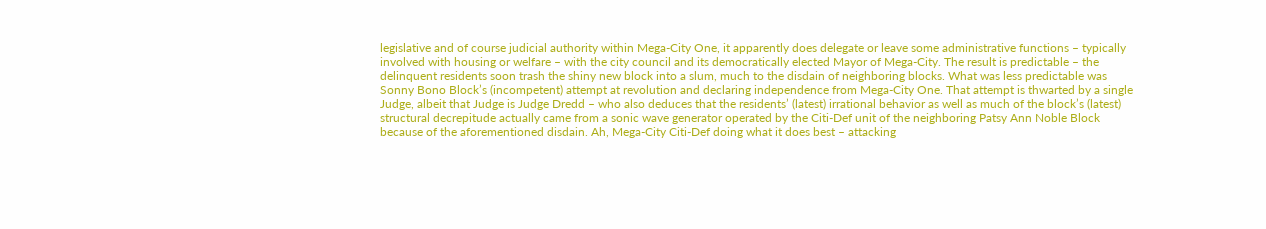legislative and of course judicial authority within Mega-City One, it apparently does delegate or leave some administrative functions – typically involved with housing or welfare – with the city council and its democratically elected Mayor of Mega-City. The result is predictable – the delinquent residents soon trash the shiny new block into a slum, much to the disdain of neighboring blocks. What was less predictable was Sonny Bono Block’s (incompetent) attempt at revolution and declaring independence from Mega-City One. That attempt is thwarted by a single Judge, albeit that Judge is Judge Dredd – who also deduces that the residents’ (latest) irrational behavior as well as much of the block’s (latest) structural decrepitude actually came from a sonic wave generator operated by the Citi-Def unit of the neighboring Patsy Ann Noble Block because of the aforementioned disdain. Ah, Mega-City Citi-Def doing what it does best – attacking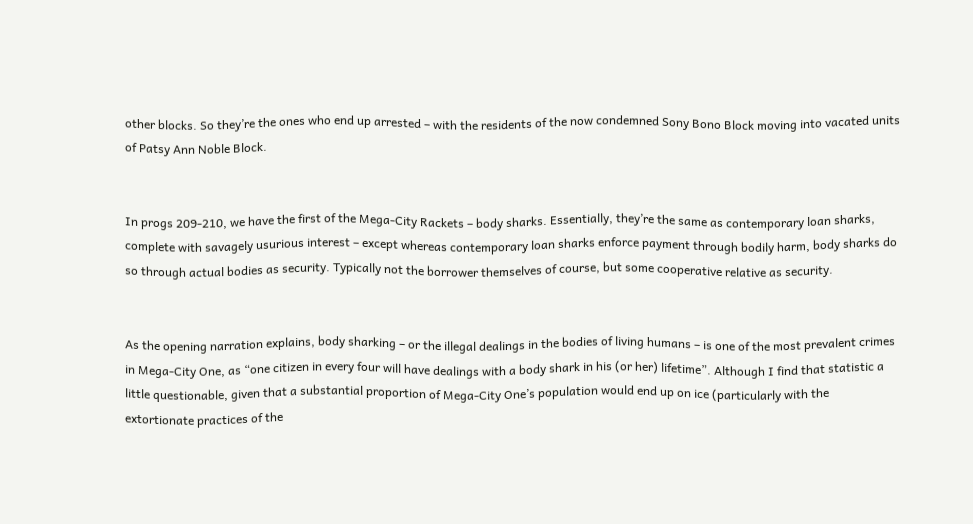other blocks. So they’re the ones who end up arrested – with the residents of the now condemned Sony Bono Block moving into vacated units of Patsy Ann Noble Block.


In progs 209-210, we have the first of the Mega-City Rackets – body sharks. Essentially, they’re the same as contemporary loan sharks, complete with savagely usurious interest – except whereas contemporary loan sharks enforce payment through bodily harm, body sharks do so through actual bodies as security. Typically not the borrower themselves of course, but some cooperative relative as security.


As the opening narration explains, body sharking – or the illegal dealings in the bodies of living humans – is one of the most prevalent crimes in Mega-City One, as “one citizen in every four will have dealings with a body shark in his (or her) lifetime”. Although I find that statistic a little questionable, given that a substantial proportion of Mega-City One’s population would end up on ice (particularly with the extortionate practices of the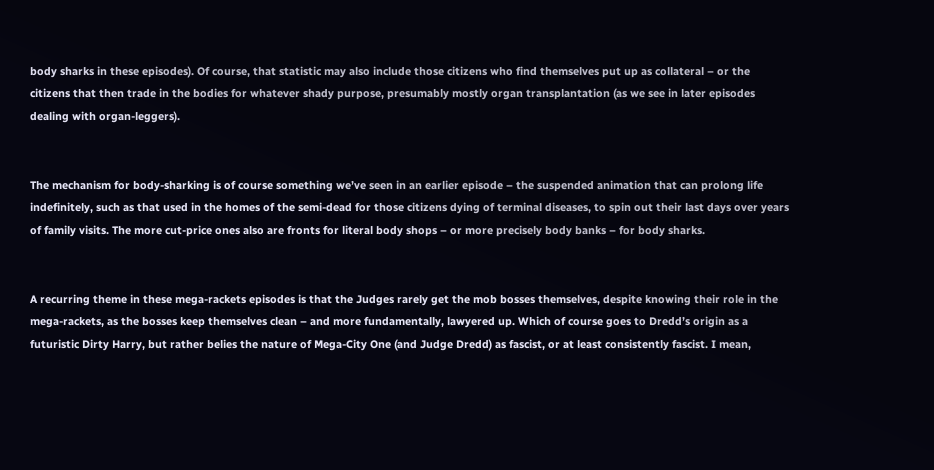body sharks in these episodes). Of course, that statistic may also include those citizens who find themselves put up as collateral – or the citizens that then trade in the bodies for whatever shady purpose, presumably mostly organ transplantation (as we see in later episodes dealing with organ-leggers).


The mechanism for body-sharking is of course something we’ve seen in an earlier episode – the suspended animation that can prolong life indefinitely, such as that used in the homes of the semi-dead for those citizens dying of terminal diseases, to spin out their last days over years of family visits. The more cut-price ones also are fronts for literal body shops – or more precisely body banks – for body sharks.


A recurring theme in these mega-rackets episodes is that the Judges rarely get the mob bosses themselves, despite knowing their role in the mega-rackets, as the bosses keep themselves clean – and more fundamentally, lawyered up. Which of course goes to Dredd’s origin as a futuristic Dirty Harry, but rather belies the nature of Mega-City One (and Judge Dredd) as fascist, or at least consistently fascist. I mean,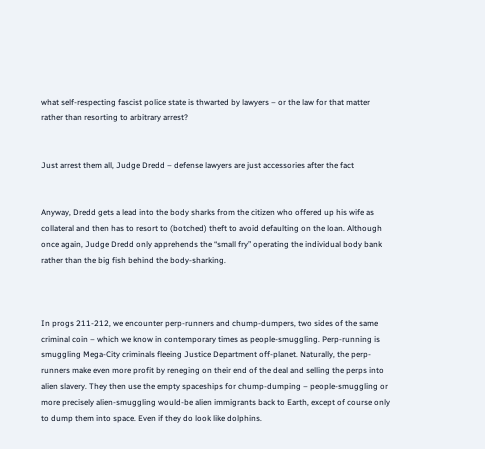what self-respecting fascist police state is thwarted by lawyers – or the law for that matter rather than resorting to arbitrary arrest?


Just arrest them all, Judge Dredd – defense lawyers are just accessories after the fact


Anyway, Dredd gets a lead into the body sharks from the citizen who offered up his wife as collateral and then has to resort to (botched) theft to avoid defaulting on the loan. Although once again, Judge Dredd only apprehends the “small fry” operating the individual body bank rather than the big fish behind the body-sharking.



In progs 211-212, we encounter perp-runners and chump-dumpers, two sides of the same criminal coin – which we know in contemporary times as people-smuggling. Perp-running is smuggling Mega-City criminals fleeing Justice Department off-planet. Naturally, the perp-runners make even more profit by reneging on their end of the deal and selling the perps into alien slavery. They then use the empty spaceships for chump-dumping – people-smuggling or more precisely alien-smuggling would-be alien immigrants back to Earth, except of course only to dump them into space. Even if they do look like dolphins.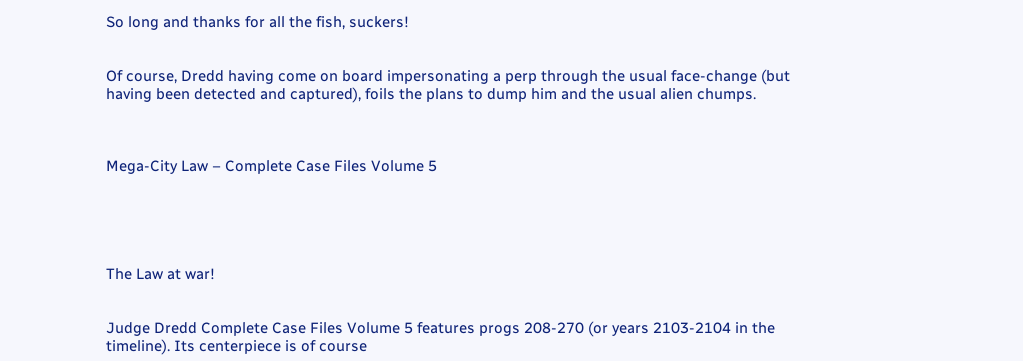So long and thanks for all the fish, suckers!


Of course, Dredd having come on board impersonating a perp through the usual face-change (but having been detected and captured), foils the plans to dump him and the usual alien chumps.



Mega-City Law – Complete Case Files Volume 5





The Law at war!


Judge Dredd Complete Case Files Volume 5 features progs 208-270 (or years 2103-2104 in the timeline). Its centerpiece is of course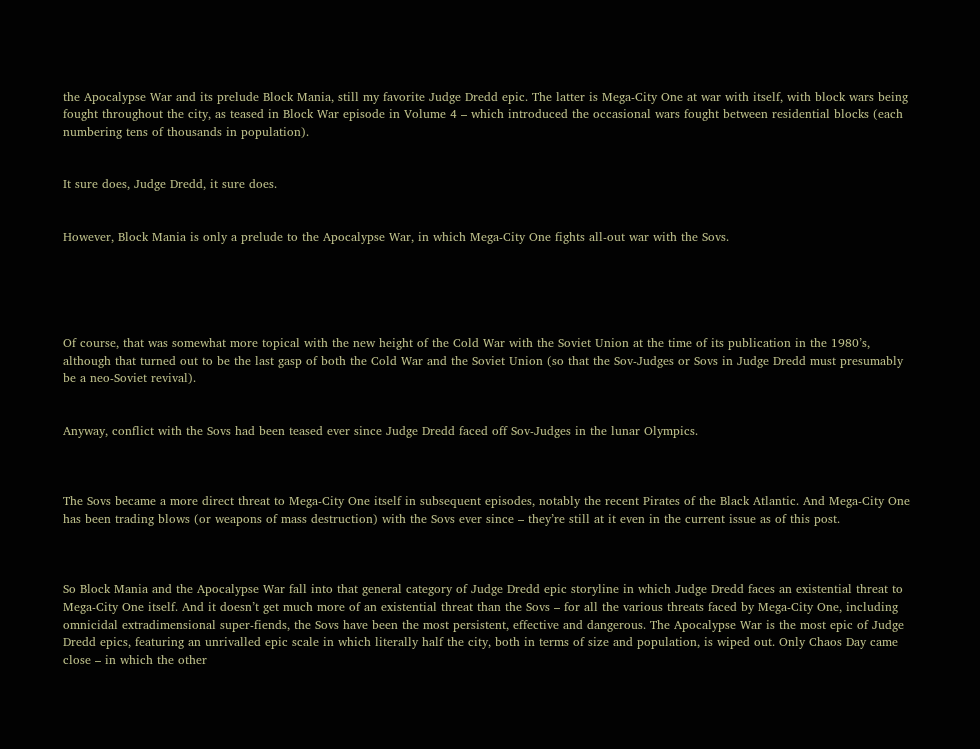the Apocalypse War and its prelude Block Mania, still my favorite Judge Dredd epic. The latter is Mega-City One at war with itself, with block wars being fought throughout the city, as teased in Block War episode in Volume 4 – which introduced the occasional wars fought between residential blocks (each numbering tens of thousands in population).


It sure does, Judge Dredd, it sure does.


However, Block Mania is only a prelude to the Apocalypse War, in which Mega-City One fights all-out war with the Sovs.





Of course, that was somewhat more topical with the new height of the Cold War with the Soviet Union at the time of its publication in the 1980’s, although that turned out to be the last gasp of both the Cold War and the Soviet Union (so that the Sov-Judges or Sovs in Judge Dredd must presumably be a neo-Soviet revival).


Anyway, conflict with the Sovs had been teased ever since Judge Dredd faced off Sov-Judges in the lunar Olympics.



The Sovs became a more direct threat to Mega-City One itself in subsequent episodes, notably the recent Pirates of the Black Atlantic. And Mega-City One has been trading blows (or weapons of mass destruction) with the Sovs ever since – they’re still at it even in the current issue as of this post.



So Block Mania and the Apocalypse War fall into that general category of Judge Dredd epic storyline in which Judge Dredd faces an existential threat to Mega-City One itself. And it doesn’t get much more of an existential threat than the Sovs – for all the various threats faced by Mega-City One, including omnicidal extradimensional super-fiends, the Sovs have been the most persistent, effective and dangerous. The Apocalypse War is the most epic of Judge Dredd epics, featuring an unrivalled epic scale in which literally half the city, both in terms of size and population, is wiped out. Only Chaos Day came close – in which the other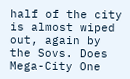half of the city is almost wiped out, again by the Sovs. Does Mega-City One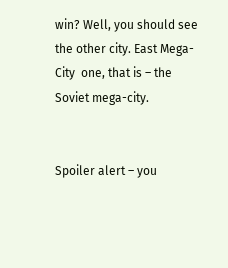win? Well, you should see the other city. East Mega-City  one, that is – the Soviet mega-city.


Spoiler alert – you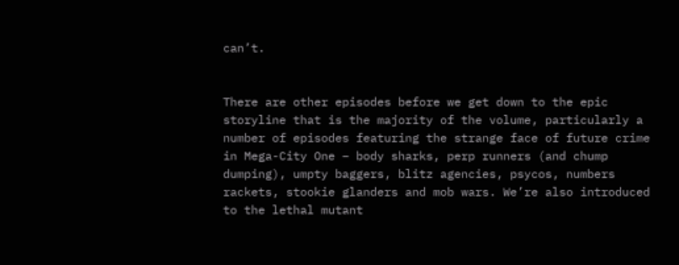can’t.


There are other episodes before we get down to the epic storyline that is the majority of the volume, particularly a number of episodes featuring the strange face of future crime in Mega-City One – body sharks, perp runners (and chump dumping), umpty baggers, blitz agencies, psycos, numbers rackets, stookie glanders and mob wars. We’re also introduced to the lethal mutant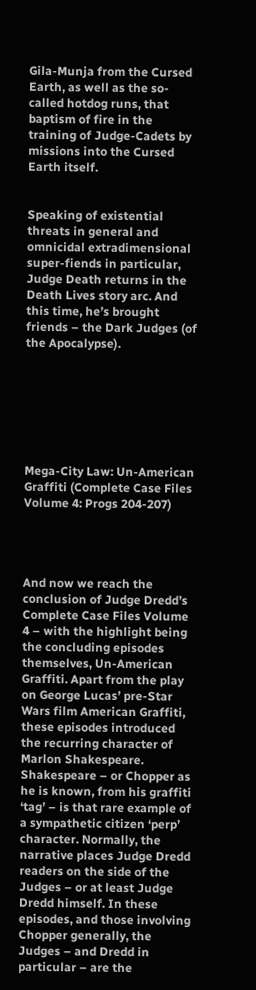Gila-Munja from the Cursed Earth, as well as the so-called hotdog runs, that baptism of fire in the training of Judge-Cadets by missions into the Cursed Earth itself.


Speaking of existential threats in general and omnicidal extradimensional super-fiends in particular, Judge Death returns in the Death Lives story arc. And this time, he’s brought friends – the Dark Judges (of the Apocalypse).







Mega-City Law: Un-American Graffiti (Complete Case Files Volume 4: Progs 204-207)




And now we reach the conclusion of Judge Dredd’s Complete Case Files Volume 4 – with the highlight being the concluding episodes themselves, Un-American Graffiti. Apart from the play on George Lucas’ pre-Star Wars film American Graffiti, these episodes introduced the recurring character of Marlon Shakespeare. Shakespeare – or Chopper as he is known, from his graffiti ‘tag’ – is that rare example of a sympathetic citizen ‘perp’ character. Normally, the narrative places Judge Dredd readers on the side of the Judges – or at least Judge Dredd himself. In these episodes, and those involving Chopper generally, the Judges – and Dredd in particular – are the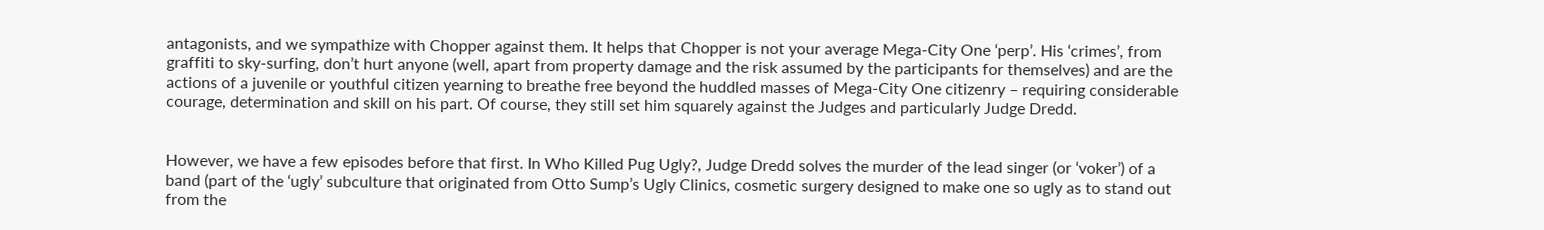antagonists, and we sympathize with Chopper against them. It helps that Chopper is not your average Mega-City One ‘perp’. His ‘crimes’, from graffiti to sky-surfing, don’t hurt anyone (well, apart from property damage and the risk assumed by the participants for themselves) and are the actions of a juvenile or youthful citizen yearning to breathe free beyond the huddled masses of Mega-City One citizenry – requiring considerable courage, determination and skill on his part. Of course, they still set him squarely against the Judges and particularly Judge Dredd.


However, we have a few episodes before that first. In Who Killed Pug Ugly?, Judge Dredd solves the murder of the lead singer (or ‘voker’) of a band (part of the ‘ugly’ subculture that originated from Otto Sump’s Ugly Clinics, cosmetic surgery designed to make one so ugly as to stand out from the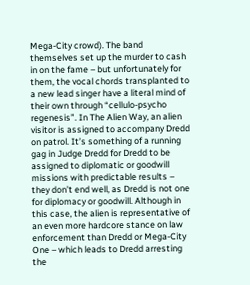Mega-City crowd). The band themselves set up the murder to cash in on the fame – but unfortunately for them, the vocal chords transplanted to a new lead singer have a literal mind of their own through “cellulo-psycho regenesis”. In The Alien Way, an alien visitor is assigned to accompany Dredd on patrol. It’s something of a running gag in Judge Dredd for Dredd to be assigned to diplomatic or goodwill missions with predictable results – they don’t end well, as Dredd is not one for diplomacy or goodwill. Although in this case, the alien is representative of an even more hardcore stance on law enforcement than Dredd or Mega-City One – which leads to Dredd arresting the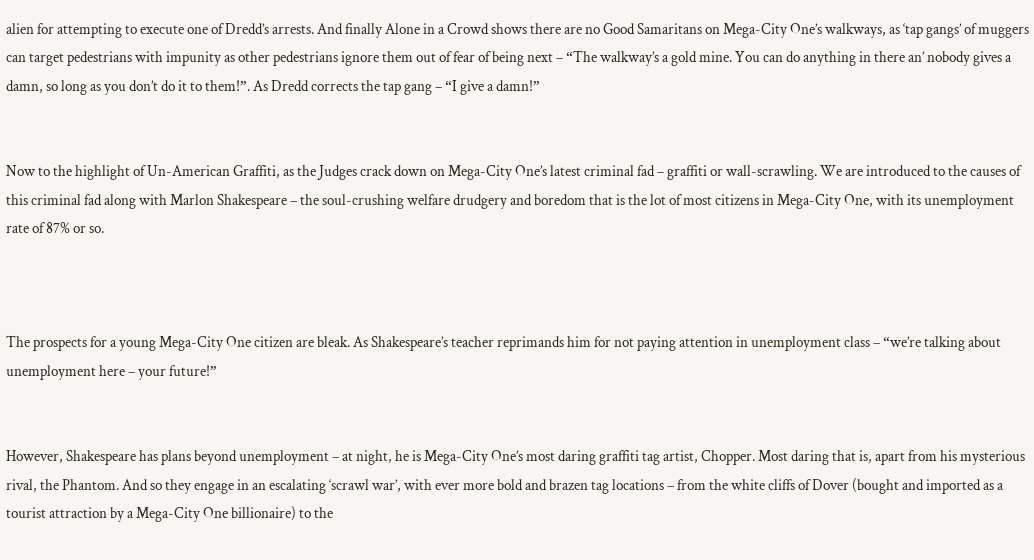alien for attempting to execute one of Dredd’s arrests. And finally Alone in a Crowd shows there are no Good Samaritans on Mega-City One’s walkways, as ‘tap gangs’ of muggers can target pedestrians with impunity as other pedestrians ignore them out of fear of being next – “The walkway’s a gold mine. You can do anything in there an’ nobody gives a damn, so long as you don’t do it to them!”. As Dredd corrects the tap gang – “I give a damn!”


Now to the highlight of Un-American Graffiti, as the Judges crack down on Mega-City One’s latest criminal fad – graffiti or wall-scrawling. We are introduced to the causes of this criminal fad along with Marlon Shakespeare – the soul-crushing welfare drudgery and boredom that is the lot of most citizens in Mega-City One, with its unemployment rate of 87% or so.



The prospects for a young Mega-City One citizen are bleak. As Shakespeare’s teacher reprimands him for not paying attention in unemployment class – “we’re talking about unemployment here – your future!”


However, Shakespeare has plans beyond unemployment – at night, he is Mega-City One’s most daring graffiti tag artist, Chopper. Most daring that is, apart from his mysterious rival, the Phantom. And so they engage in an escalating ‘scrawl war’, with ever more bold and brazen tag locations – from the white cliffs of Dover (bought and imported as a tourist attraction by a Mega-City One billionaire) to the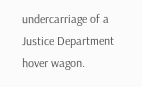undercarriage of a Justice Department hover wagon.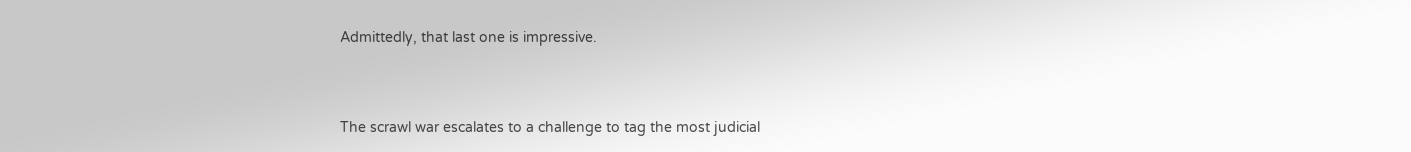Admittedly, that last one is impressive.



The scrawl war escalates to a challenge to tag the most judicial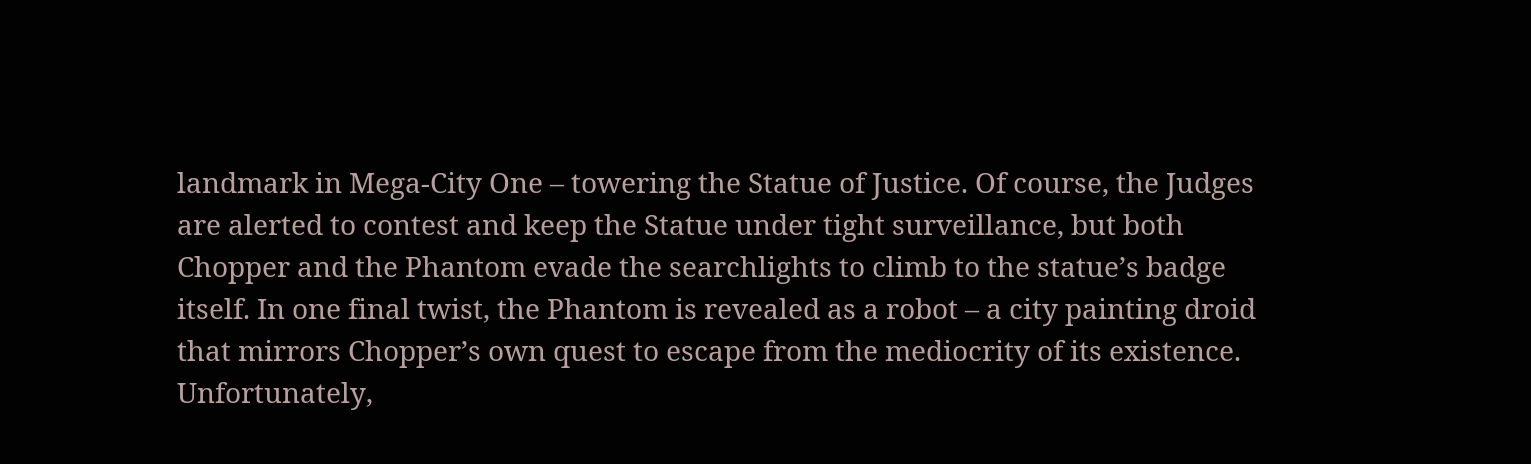landmark in Mega-City One – towering the Statue of Justice. Of course, the Judges are alerted to contest and keep the Statue under tight surveillance, but both Chopper and the Phantom evade the searchlights to climb to the statue’s badge itself. In one final twist, the Phantom is revealed as a robot – a city painting droid that mirrors Chopper’s own quest to escape from the mediocrity of its existence. Unfortunately,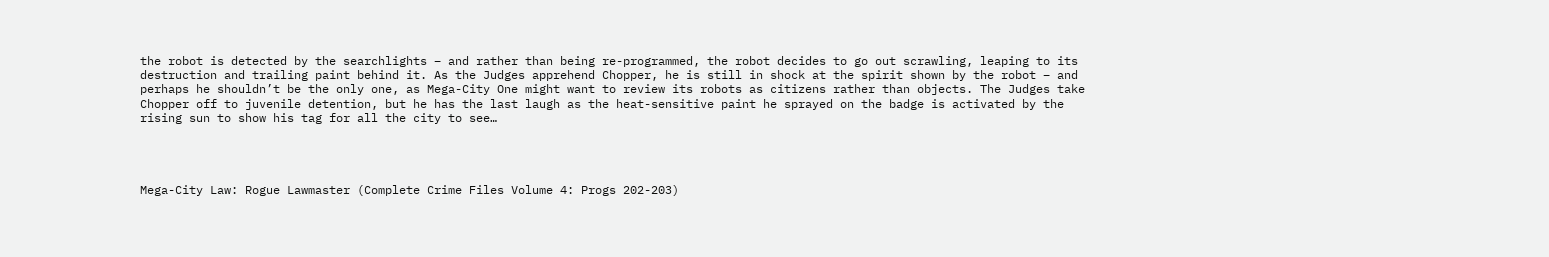the robot is detected by the searchlights – and rather than being re-programmed, the robot decides to go out scrawling, leaping to its destruction and trailing paint behind it. As the Judges apprehend Chopper, he is still in shock at the spirit shown by the robot – and perhaps he shouldn’t be the only one, as Mega-City One might want to review its robots as citizens rather than objects. The Judges take Chopper off to juvenile detention, but he has the last laugh as the heat-sensitive paint he sprayed on the badge is activated by the rising sun to show his tag for all the city to see…




Mega-City Law: Rogue Lawmaster (Complete Crime Files Volume 4: Progs 202-203)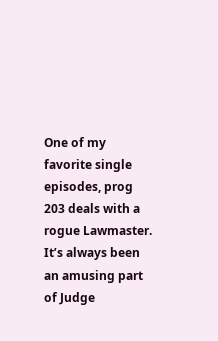One of my favorite single episodes, prog 203 deals with a rogue Lawmaster. It’s always been an amusing part of Judge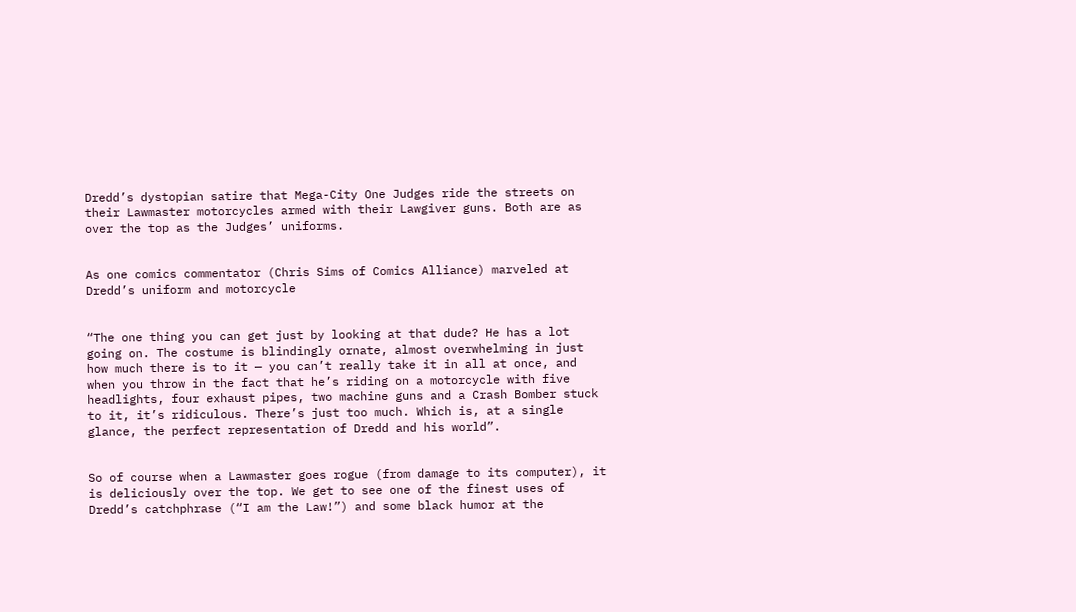Dredd’s dystopian satire that Mega-City One Judges ride the streets on their Lawmaster motorcycles armed with their Lawgiver guns. Both are as over the top as the Judges’ uniforms.


As one comics commentator (Chris Sims of Comics Alliance) marveled at Dredd’s uniform and motorcycle


“The one thing you can get just by looking at that dude? He has a lot going on. The costume is blindingly ornate, almost overwhelming in just how much there is to it — you can’t really take it in all at once, and when you throw in the fact that he’s riding on a motorcycle with five headlights, four exhaust pipes, two machine guns and a Crash Bomber stuck to it, it’s ridiculous. There’s just too much. Which is, at a single glance, the perfect representation of Dredd and his world”.


So of course when a Lawmaster goes rogue (from damage to its computer), it is deliciously over the top. We get to see one of the finest uses of Dredd’s catchphrase (“I am the Law!”) and some black humor at the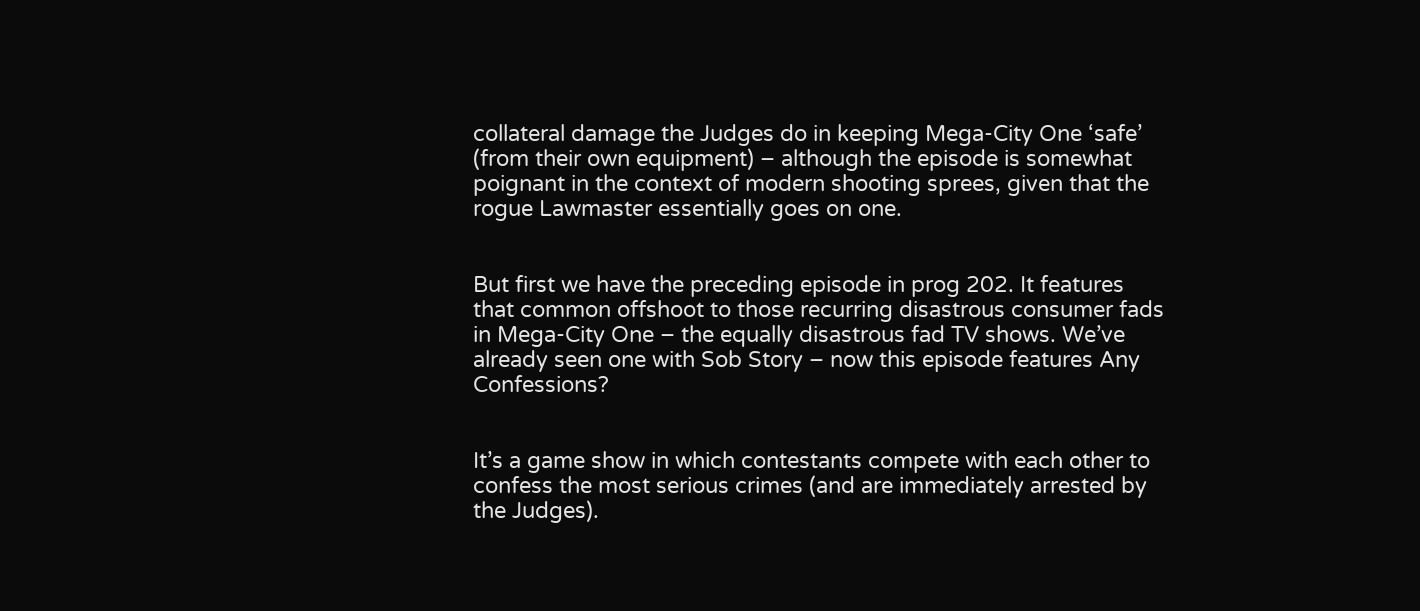collateral damage the Judges do in keeping Mega-City One ‘safe’ (from their own equipment) – although the episode is somewhat poignant in the context of modern shooting sprees, given that the rogue Lawmaster essentially goes on one.


But first we have the preceding episode in prog 202. It features that common offshoot to those recurring disastrous consumer fads in Mega-City One – the equally disastrous fad TV shows. We’ve already seen one with Sob Story – now this episode features Any Confessions?


It’s a game show in which contestants compete with each other to confess the most serious crimes (and are immediately arrested by the Judges).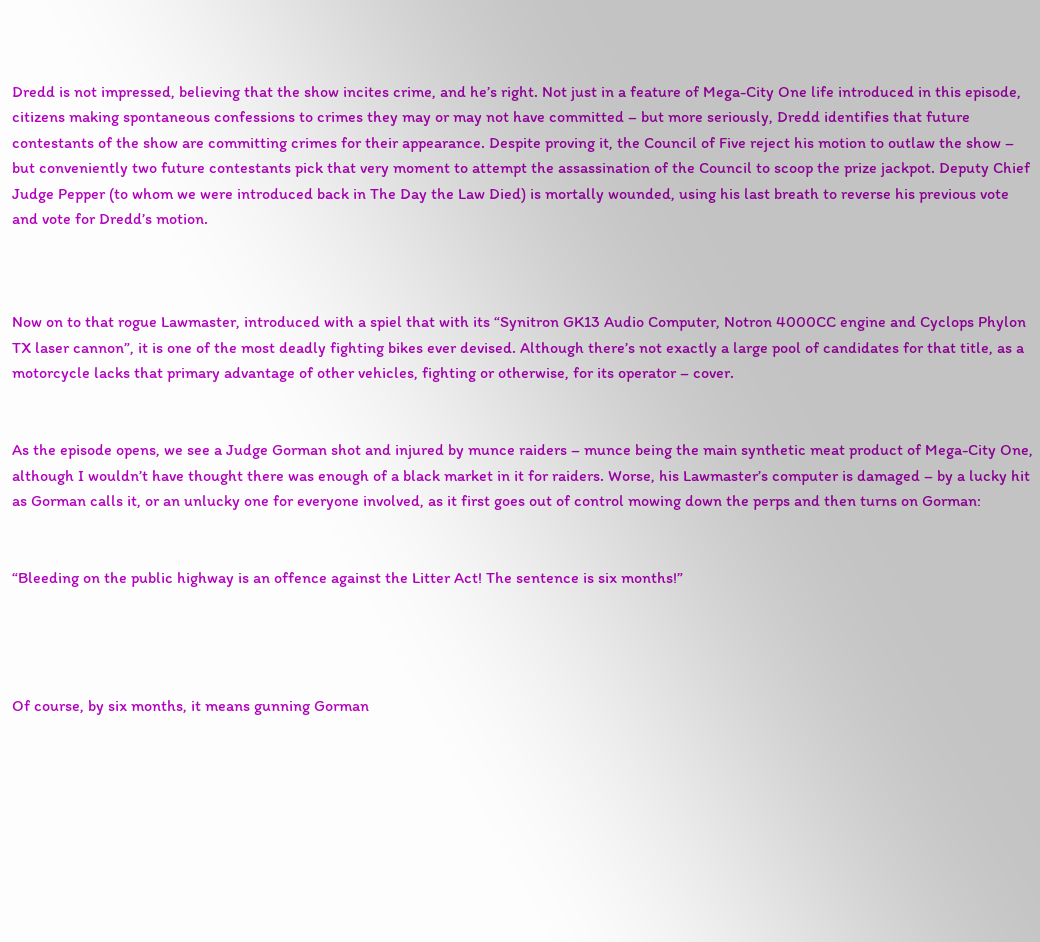Dredd is not impressed, believing that the show incites crime, and he’s right. Not just in a feature of Mega-City One life introduced in this episode, citizens making spontaneous confessions to crimes they may or may not have committed – but more seriously, Dredd identifies that future contestants of the show are committing crimes for their appearance. Despite proving it, the Council of Five reject his motion to outlaw the show – but conveniently two future contestants pick that very moment to attempt the assassination of the Council to scoop the prize jackpot. Deputy Chief Judge Pepper (to whom we were introduced back in The Day the Law Died) is mortally wounded, using his last breath to reverse his previous vote and vote for Dredd’s motion.



Now on to that rogue Lawmaster, introduced with a spiel that with its “Synitron GK13 Audio Computer, Notron 4000CC engine and Cyclops Phylon TX laser cannon”, it is one of the most deadly fighting bikes ever devised. Although there’s not exactly a large pool of candidates for that title, as a motorcycle lacks that primary advantage of other vehicles, fighting or otherwise, for its operator – cover.


As the episode opens, we see a Judge Gorman shot and injured by munce raiders – munce being the main synthetic meat product of Mega-City One, although I wouldn’t have thought there was enough of a black market in it for raiders. Worse, his Lawmaster’s computer is damaged – by a lucky hit as Gorman calls it, or an unlucky one for everyone involved, as it first goes out of control mowing down the perps and then turns on Gorman:


“Bleeding on the public highway is an offence against the Litter Act! The sentence is six months!”




Of course, by six months, it means gunning Gorman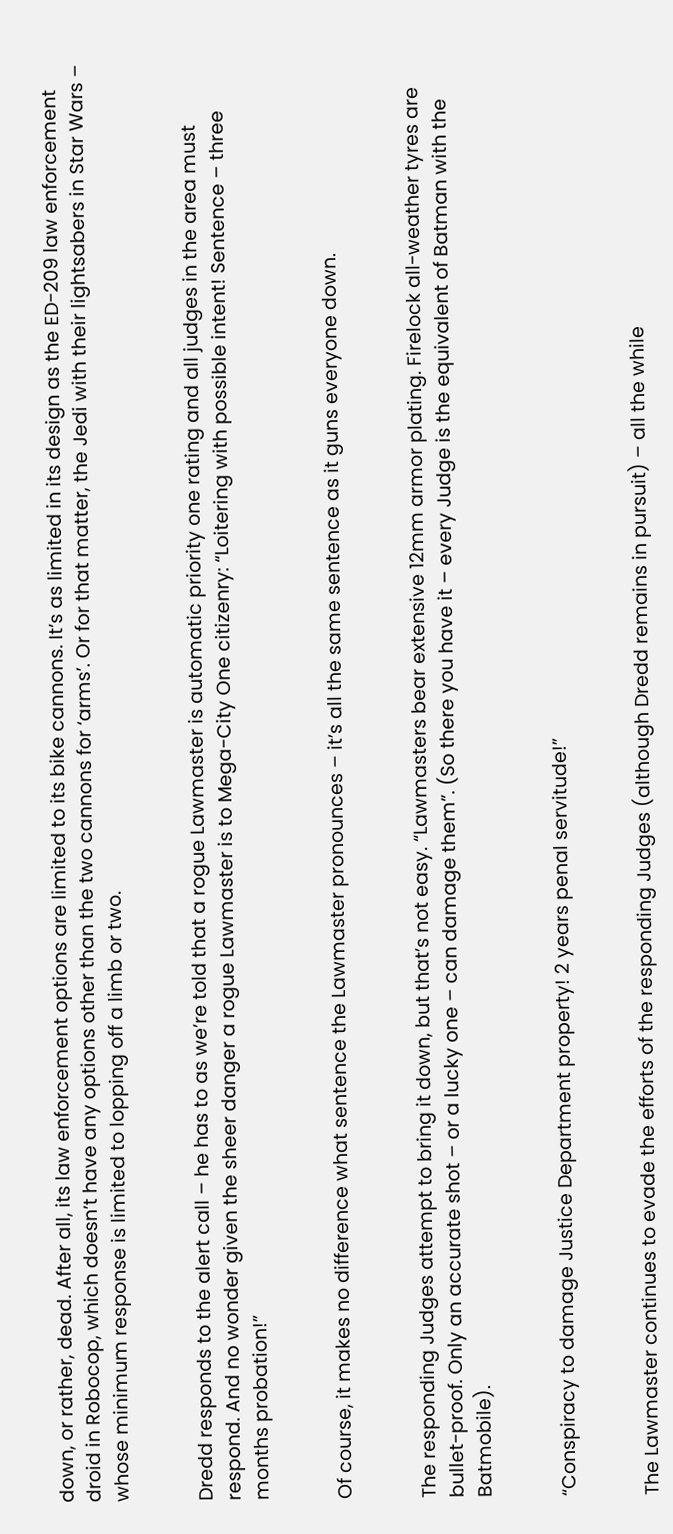down, or rather, dead. After all, its law enforcement options are limited to its bike cannons. It’s as limited in its design as the ED-209 law enforcement droid in Robocop, which doesn’t have any options other than the two cannons for ‘arms’. Or for that matter, the Jedi with their lightsabers in Star Wars – whose minimum response is limited to lopping off a limb or two.


Dredd responds to the alert call – he has to as we’re told that a rogue Lawmaster is automatic priority one rating and all judges in the area must respond. And no wonder given the sheer danger a rogue Lawmaster is to Mega-City One citizenry: “Loitering with possible intent! Sentence – three months probation!”


Of course, it makes no difference what sentence the Lawmaster pronounces – it’s all the same sentence as it guns everyone down.


The responding Judges attempt to bring it down, but that’s not easy. “Lawmasters bear extensive 12mm armor plating. Firelock all-weather tyres are bullet-proof. Only an accurate shot – or a lucky one – can damage them”. (So there you have it – every Judge is the equivalent of Batman with the Batmobile).


“Conspiracy to damage Justice Department property! 2 years penal servitude!”


The Lawmaster continues to evade the efforts of the responding Judges (although Dredd remains in pursuit) – all the while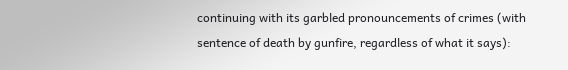continuing with its garbled pronouncements of crimes (with sentence of death by gunfire, regardless of what it says):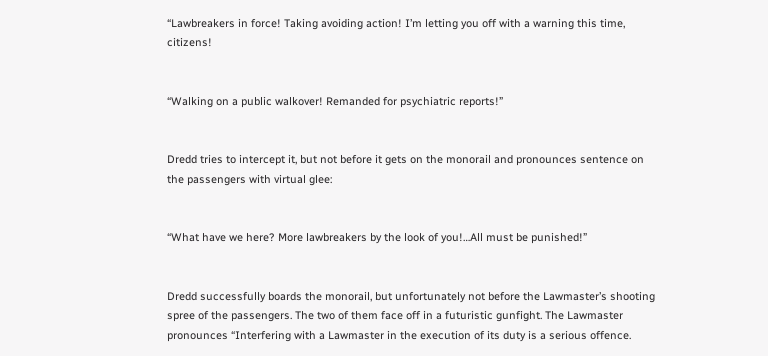“Lawbreakers in force! Taking avoiding action! I’m letting you off with a warning this time, citizens!


“Walking on a public walkover! Remanded for psychiatric reports!”


Dredd tries to intercept it, but not before it gets on the monorail and pronounces sentence on the passengers with virtual glee:


“What have we here? More lawbreakers by the look of you!…All must be punished!”


Dredd successfully boards the monorail, but unfortunately not before the Lawmaster’s shooting spree of the passengers. The two of them face off in a futuristic gunfight. The Lawmaster pronounces “Interfering with a Lawmaster in the execution of its duty is a serious offence.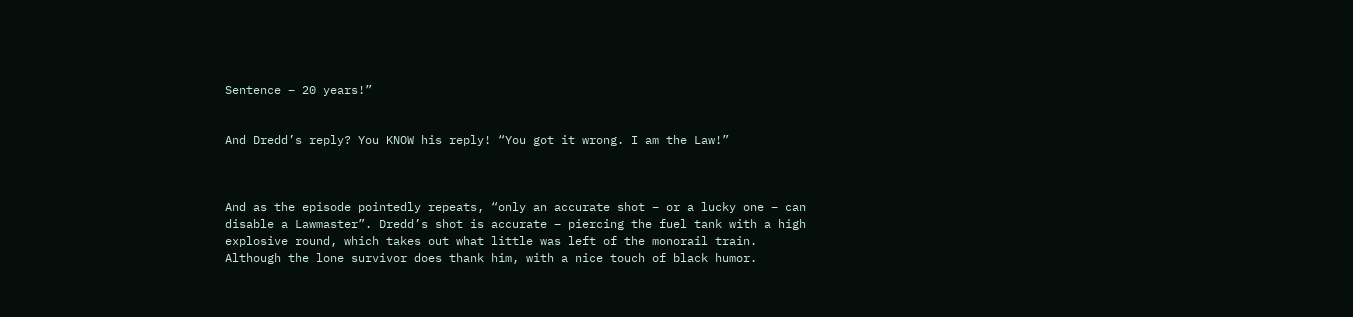Sentence – 20 years!”


And Dredd’s reply? You KNOW his reply! “You got it wrong. I am the Law!”



And as the episode pointedly repeats, “only an accurate shot – or a lucky one – can disable a Lawmaster”. Dredd’s shot is accurate – piercing the fuel tank with a high explosive round, which takes out what little was left of the monorail train. Although the lone survivor does thank him, with a nice touch of black humor.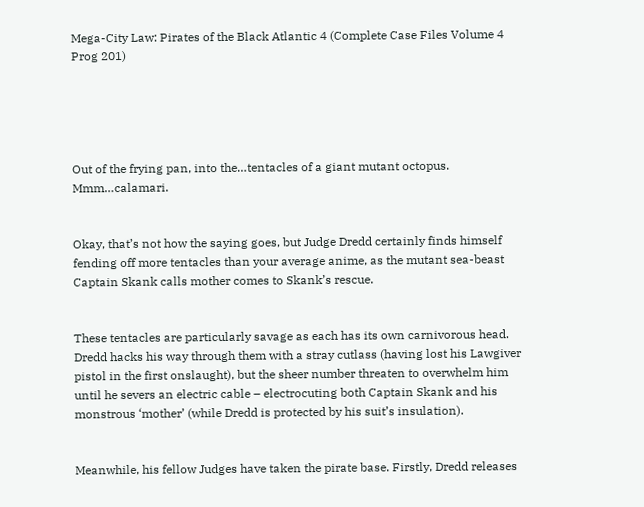Mega-City Law: Pirates of the Black Atlantic 4 (Complete Case Files Volume 4 Prog 201)





Out of the frying pan, into the…tentacles of a giant mutant octopus. Mmm…calamari.


Okay, that’s not how the saying goes, but Judge Dredd certainly finds himself fending off more tentacles than your average anime, as the mutant sea-beast Captain Skank calls mother comes to Skank’s rescue.


These tentacles are particularly savage as each has its own carnivorous head. Dredd hacks his way through them with a stray cutlass (having lost his Lawgiver pistol in the first onslaught), but the sheer number threaten to overwhelm him until he severs an electric cable – electrocuting both Captain Skank and his monstrous ‘mother’ (while Dredd is protected by his suit’s insulation).


Meanwhile, his fellow Judges have taken the pirate base. Firstly, Dredd releases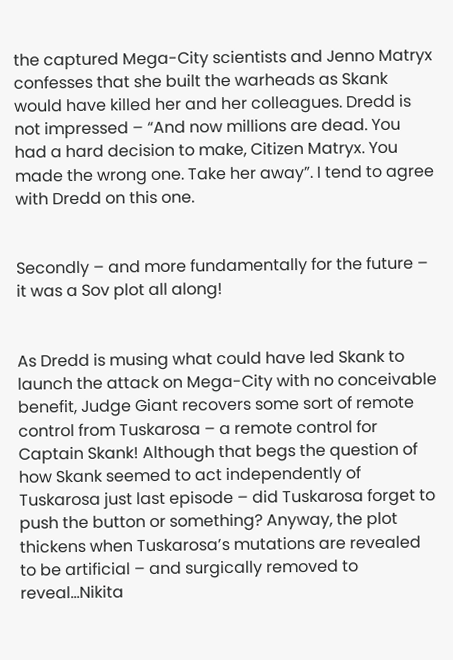the captured Mega-City scientists and Jenno Matryx confesses that she built the warheads as Skank would have killed her and her colleagues. Dredd is not impressed – “And now millions are dead. You had a hard decision to make, Citizen Matryx. You made the wrong one. Take her away”. I tend to agree with Dredd on this one.


Secondly – and more fundamentally for the future – it was a Sov plot all along!


As Dredd is musing what could have led Skank to launch the attack on Mega-City with no conceivable benefit, Judge Giant recovers some sort of remote control from Tuskarosa – a remote control for Captain Skank! Although that begs the question of how Skank seemed to act independently of Tuskarosa just last episode – did Tuskarosa forget to push the button or something? Anyway, the plot thickens when Tuskarosa’s mutations are revealed to be artificial – and surgically removed to reveal…Nikita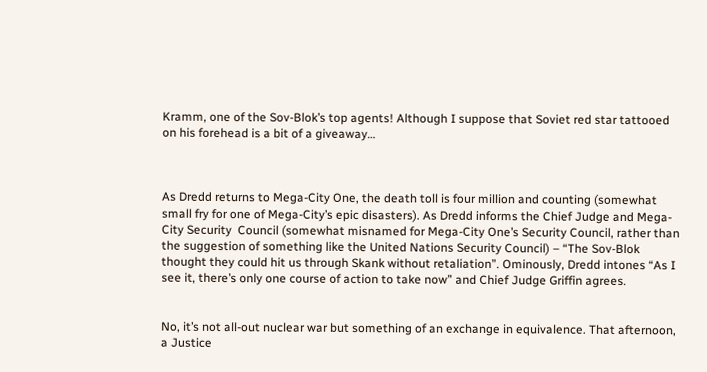Kramm, one of the Sov-Blok’s top agents! Although I suppose that Soviet red star tattooed on his forehead is a bit of a giveaway…



As Dredd returns to Mega-City One, the death toll is four million and counting (somewhat small fry for one of Mega-City’s epic disasters). As Dredd informs the Chief Judge and Mega-City Security  Council (somewhat misnamed for Mega-City One’s Security Council, rather than the suggestion of something like the United Nations Security Council) – “The Sov-Blok thought they could hit us through Skank without retaliation”. Ominously, Dredd intones “As I see it, there’s only one course of action to take now” and Chief Judge Griffin agrees.


No, it’s not all-out nuclear war but something of an exchange in equivalence. That afternoon, a Justice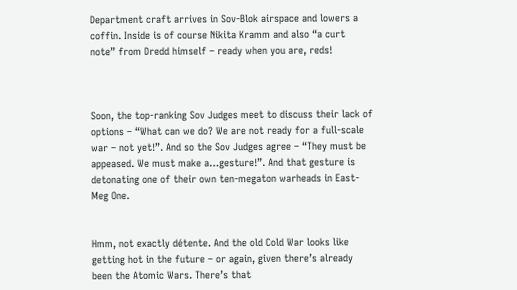Department craft arrives in Sov-Blok airspace and lowers a coffin. Inside is of course Nikita Kramm and also “a curt note” from Dredd himself – ready when you are, reds!



Soon, the top-ranking Sov Judges meet to discuss their lack of options – “What can we do? We are not ready for a full-scale war – not yet!”. And so the Sov Judges agree – “They must be appeased. We must make a…gesture!”. And that gesture is detonating one of their own ten-megaton warheads in East-Meg One.


Hmm, not exactly détente. And the old Cold War looks like getting hot in the future – or again, given there’s already been the Atomic Wars. There’s that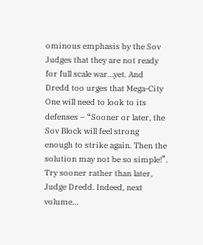ominous emphasis by the Sov Judges that they are not ready for full scale war…yet. And Dredd too urges that Mega-City One will need to look to its defenses – “Sooner or later, the Sov Block will feel strong enough to strike again. Then the solution may not be so simple!”. Try sooner rather than later, Judge Dredd. Indeed, next volume…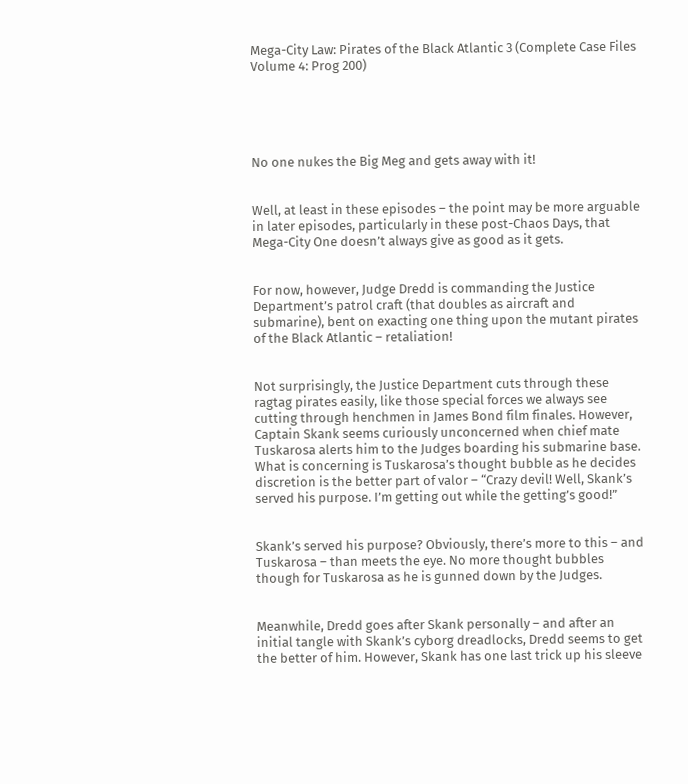Mega-City Law: Pirates of the Black Atlantic 3 (Complete Case Files Volume 4: Prog 200)





No one nukes the Big Meg and gets away with it!


Well, at least in these episodes – the point may be more arguable in later episodes, particularly in these post-Chaos Days, that Mega-City One doesn’t always give as good as it gets.


For now, however, Judge Dredd is commanding the Justice Department’s patrol craft (that doubles as aircraft and submarine), bent on exacting one thing upon the mutant pirates of the Black Atlantic – retaliation!


Not surprisingly, the Justice Department cuts through these ragtag pirates easily, like those special forces we always see cutting through henchmen in James Bond film finales. However, Captain Skank seems curiously unconcerned when chief mate Tuskarosa alerts him to the Judges boarding his submarine base. What is concerning is Tuskarosa’s thought bubble as he decides discretion is the better part of valor – “Crazy devil! Well, Skank’s served his purpose. I’m getting out while the getting’s good!”


Skank’s served his purpose? Obviously, there’s more to this – and Tuskarosa – than meets the eye. No more thought bubbles though for Tuskarosa as he is gunned down by the Judges.


Meanwhile, Dredd goes after Skank personally – and after an initial tangle with Skank’s cyborg dreadlocks, Dredd seems to get the better of him. However, Skank has one last trick up his sleeve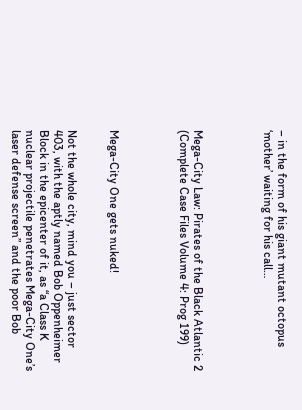– in the form of his giant mutant octopus ‘mother’ waiting for his call…




Mega-City Law: Pirates of the Black Atlantic 2 (Complete Case Files Volume 4: Prog 199)




Mega-City One gets nuked!


Not the whole city, mind you – just sector 403, with the aptly named Bob Oppenheimer Block in the epicenter of it, as “a Class K nuclear projectile penetrates Mega-City One’s laser defense screen” and the poor Bob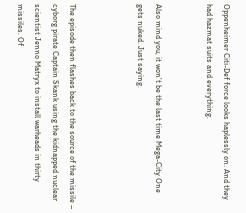Oppenheimer Citi-Def force looks haplessly on. And they had hazmat suits and everything.


Also mind you, it won’t be the last time Mega-City One gets nuked. Just saying.



The episode then flashes back to the source of the missile – cyborg pirate Captain Skank using the kidnapped nuclear scientist Jenno Matryx to install warheads in thirty missiles. Of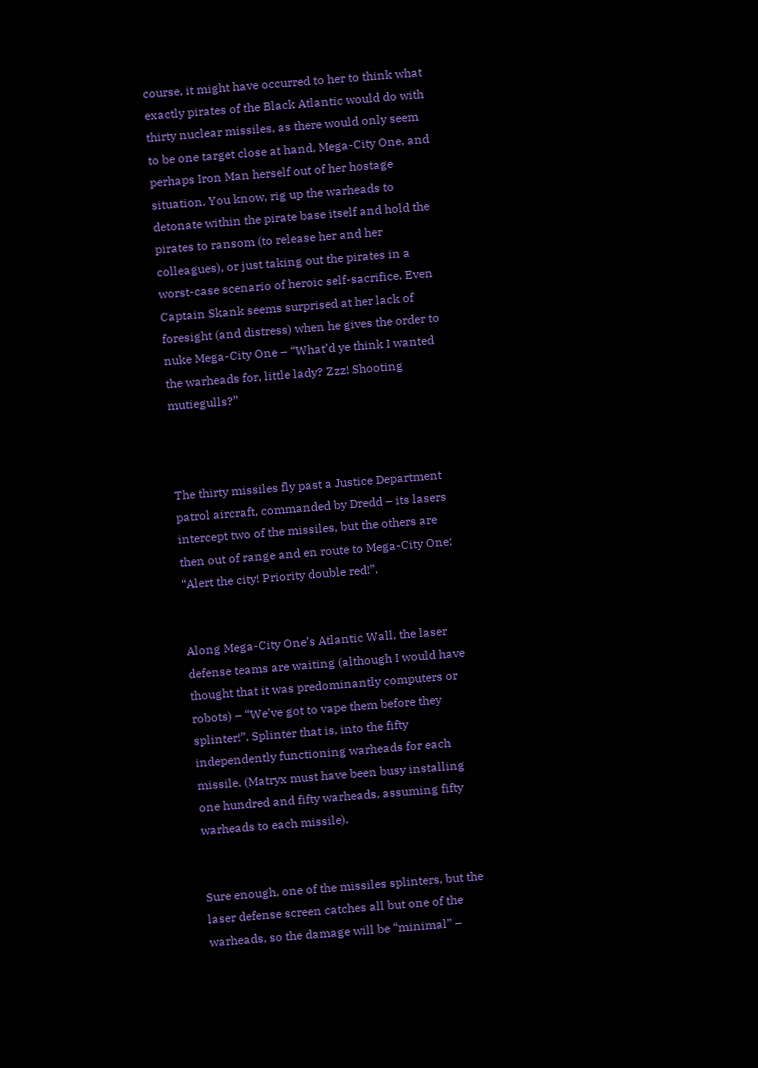course, it might have occurred to her to think what exactly pirates of the Black Atlantic would do with thirty nuclear missiles, as there would only seem to be one target close at hand, Mega-City One, and perhaps Iron Man herself out of her hostage situation. You know, rig up the warheads to detonate within the pirate base itself and hold the pirates to ransom (to release her and her colleagues), or just taking out the pirates in a worst-case scenario of heroic self-sacrifice. Even Captain Skank seems surprised at her lack of foresight (and distress) when he gives the order to nuke Mega-City One – “What’d ye think I wanted the warheads for, little lady? Zzz! Shooting mutiegulls?”



The thirty missiles fly past a Justice Department patrol aircraft, commanded by Dredd – its lasers intercept two of the missiles, but the others are then out of range and en route to Mega-City One: “Alert the city! Priority double red!”.


Along Mega-City One’s Atlantic Wall, the laser defense teams are waiting (although I would have thought that it was predominantly computers or robots) – “We’ve got to vape them before they splinter!”. Splinter that is, into the fifty independently functioning warheads for each missile. (Matryx must have been busy installing one hundred and fifty warheads, assuming fifty warheads to each missile).


Sure enough, one of the missiles splinters, but the laser defense screen catches all but one of the warheads, so the damage will be “minimal” –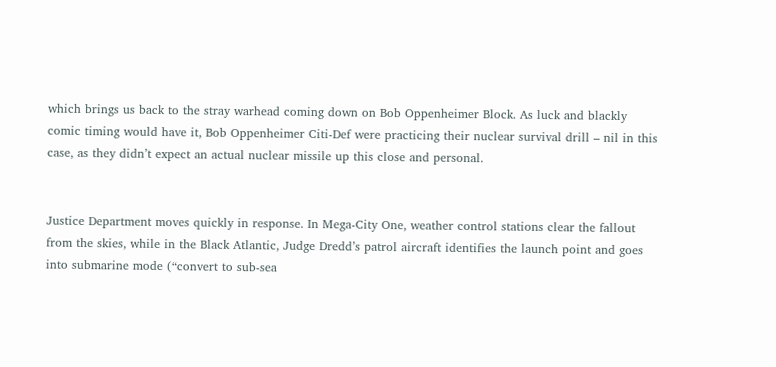which brings us back to the stray warhead coming down on Bob Oppenheimer Block. As luck and blackly comic timing would have it, Bob Oppenheimer Citi-Def were practicing their nuclear survival drill – nil in this case, as they didn’t expect an actual nuclear missile up this close and personal.


Justice Department moves quickly in response. In Mega-City One, weather control stations clear the fallout from the skies, while in the Black Atlantic, Judge Dredd’s patrol aircraft identifies the launch point and goes into submarine mode (“convert to sub-sea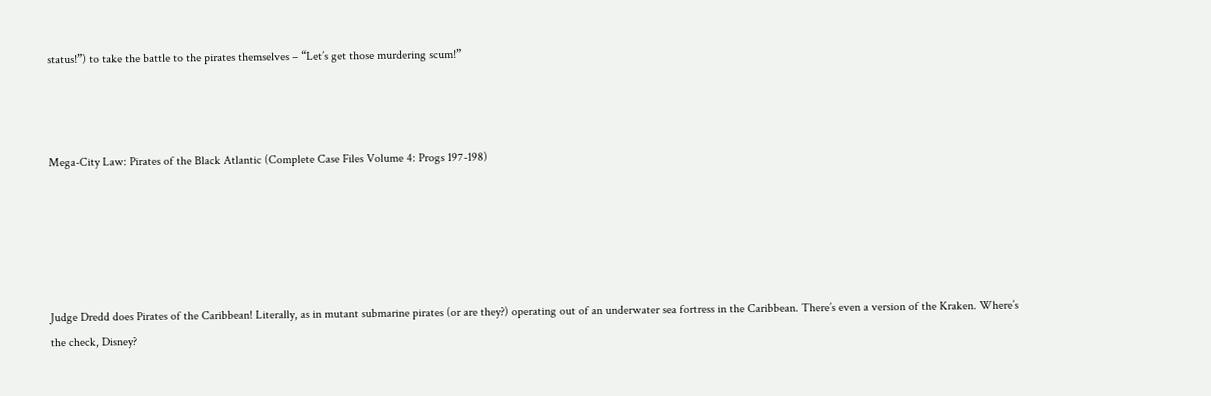status!”) to take the battle to the pirates themselves – “Let’s get those murdering scum!”



Mega-City Law: Pirates of the Black Atlantic (Complete Case Files Volume 4: Progs 197-198)





Judge Dredd does Pirates of the Caribbean! Literally, as in mutant submarine pirates (or are they?) operating out of an underwater sea fortress in the Caribbean. There’s even a version of the Kraken. Where’s the check, Disney?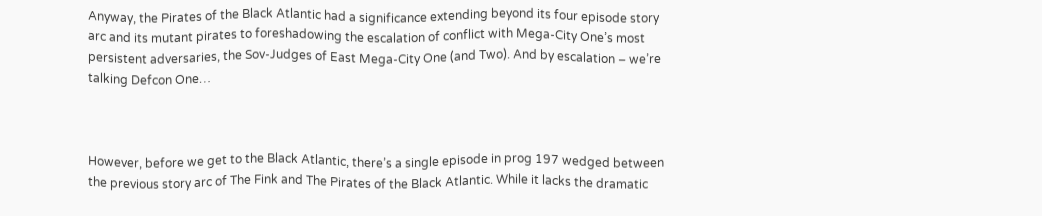Anyway, the Pirates of the Black Atlantic had a significance extending beyond its four episode story arc and its mutant pirates to foreshadowing the escalation of conflict with Mega-City One’s most persistent adversaries, the Sov-Judges of East Mega-City One (and Two). And by escalation – we’re talking Defcon One…



However, before we get to the Black Atlantic, there’s a single episode in prog 197 wedged between the previous story arc of The Fink and The Pirates of the Black Atlantic. While it lacks the dramatic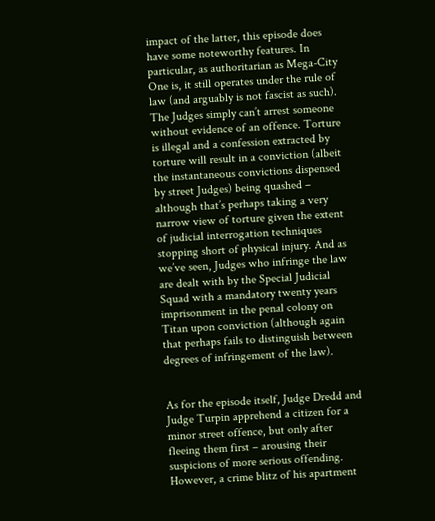impact of the latter, this episode does have some noteworthy features. In particular, as authoritarian as Mega-City One is, it still operates under the rule of law (and arguably is not fascist as such). The Judges simply can’t arrest someone without evidence of an offence. Torture is illegal and a confession extracted by torture will result in a conviction (albeit the instantaneous convictions dispensed by street Judges) being quashed – although that’s perhaps taking a very narrow view of torture given the extent of judicial interrogation techniques stopping short of physical injury. And as we’ve seen, Judges who infringe the law are dealt with by the Special Judicial Squad with a mandatory twenty years imprisonment in the penal colony on Titan upon conviction (although again that perhaps fails to distinguish between degrees of infringement of the law).


As for the episode itself, Judge Dredd and Judge Turpin apprehend a citizen for a minor street offence, but only after fleeing them first – arousing their suspicions of more serious offending. However, a crime blitz of his apartment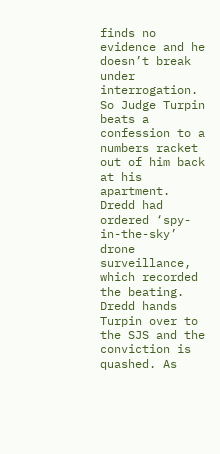finds no evidence and he doesn’t break under interrogation. So Judge Turpin beats a confession to a numbers racket out of him back at his apartment. Dredd had ordered ‘spy-in-the-sky’ drone surveillance, which recorded the beating. Dredd hands Turpin over to the SJS and the conviction is quashed. As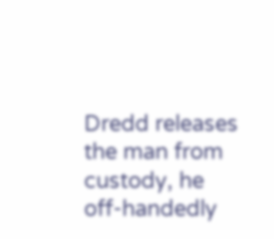Dredd releases the man from custody, he off-handedly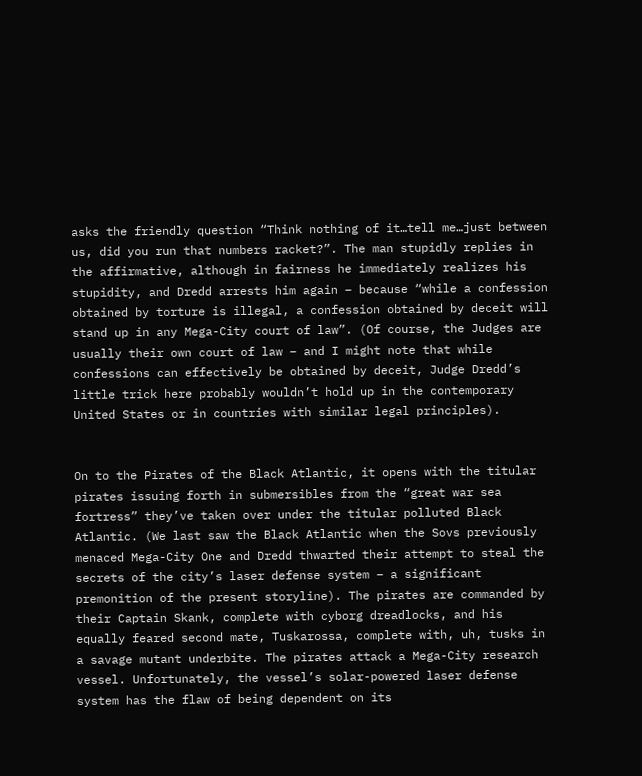asks the friendly question “Think nothing of it…tell me…just between us, did you run that numbers racket?”. The man stupidly replies in the affirmative, although in fairness he immediately realizes his stupidity, and Dredd arrests him again – because “while a confession obtained by torture is illegal, a confession obtained by deceit will stand up in any Mega-City court of law”. (Of course, the Judges are usually their own court of law – and I might note that while confessions can effectively be obtained by deceit, Judge Dredd’s little trick here probably wouldn’t hold up in the contemporary United States or in countries with similar legal principles).


On to the Pirates of the Black Atlantic, it opens with the titular pirates issuing forth in submersibles from the “great war sea fortress” they’ve taken over under the titular polluted Black Atlantic. (We last saw the Black Atlantic when the Sovs previously menaced Mega-City One and Dredd thwarted their attempt to steal the secrets of the city’s laser defense system – a significant premonition of the present storyline). The pirates are commanded by their Captain Skank, complete with cyborg dreadlocks, and his equally feared second mate, Tuskarossa, complete with, uh, tusks in a savage mutant underbite. The pirates attack a Mega-City research vessel. Unfortunately, the vessel’s solar-powered laser defense system has the flaw of being dependent on its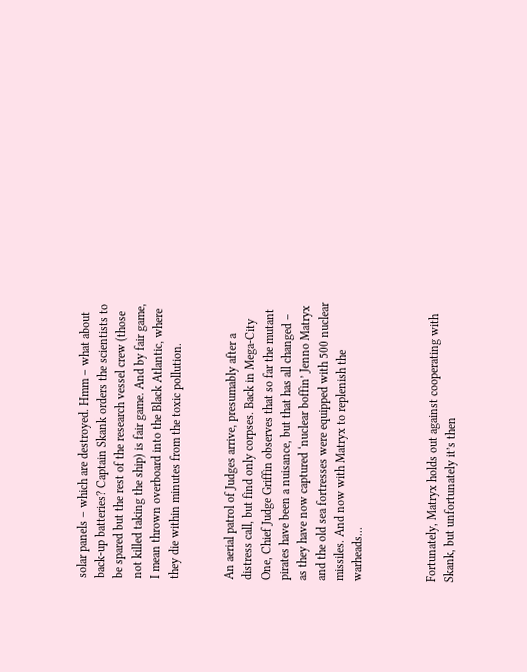solar panels – which are destroyed. Hmm – what about back-up batteries? Captain Skank orders the scientists to be spared but the rest of the research vessel crew (those not killed taking the ship) is fair game. And by fair game, I mean thrown overboard into the Black Atlantic, where they die within minutes from the toxic pollution.


An aerial patrol of Judges arrive, presumably after a distress call, but find only corpses. Back in Mega-City One, Chief Judge Griffin observes that so far the mutant pirates have been a nuisance, but that has all changed – as they have now captured ‘nuclear boffin’ Jenno Matryx and the old sea fortresses were equipped with 500 nuclear missiles. And now with Matryx to replenish the warheads…



Fortunately, Matryx holds out against cooperating with Skank, but unfortunately it’s then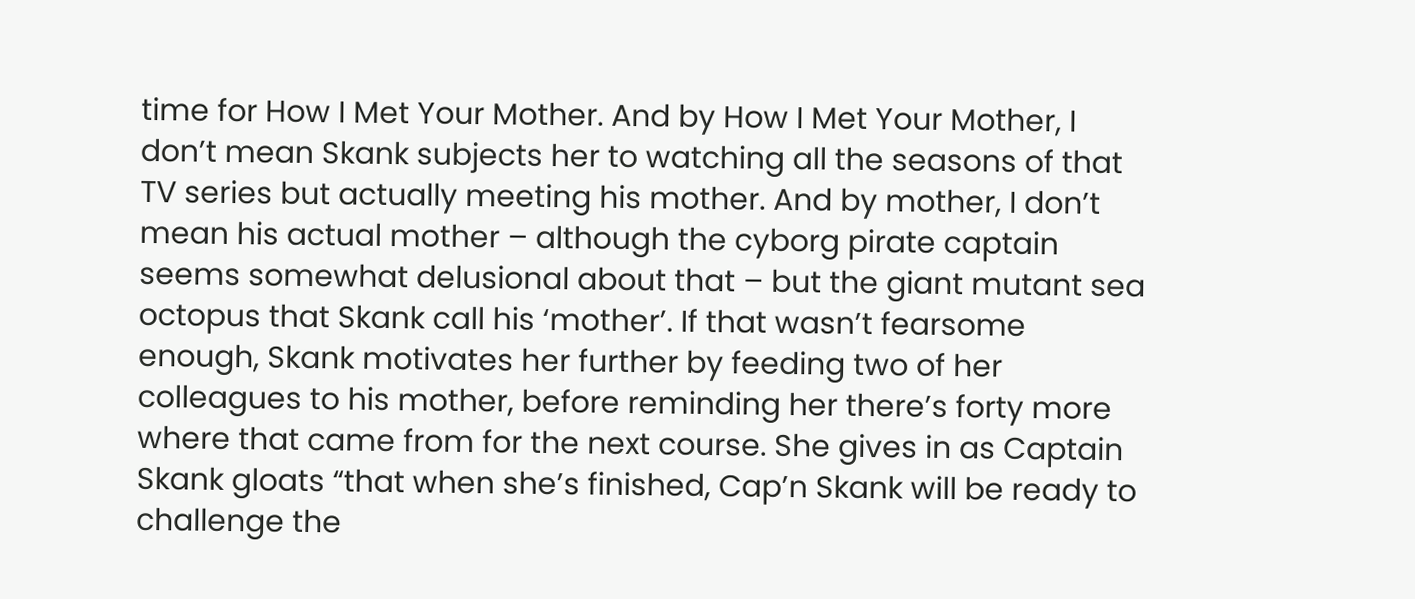time for How I Met Your Mother. And by How I Met Your Mother, I don’t mean Skank subjects her to watching all the seasons of that TV series but actually meeting his mother. And by mother, I don’t mean his actual mother – although the cyborg pirate captain seems somewhat delusional about that – but the giant mutant sea octopus that Skank call his ‘mother’. If that wasn’t fearsome enough, Skank motivates her further by feeding two of her colleagues to his mother, before reminding her there’s forty more where that came from for the next course. She gives in as Captain Skank gloats “that when she’s finished, Cap’n Skank will be ready to challenge the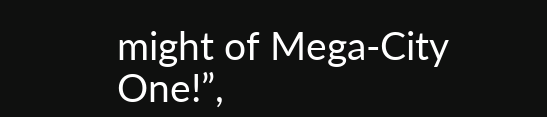might of Mega-City One!”,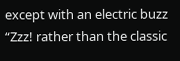except with an electric buzz “Zzz! rather than the classic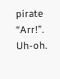pirate “Arr!”. Uh-oh.